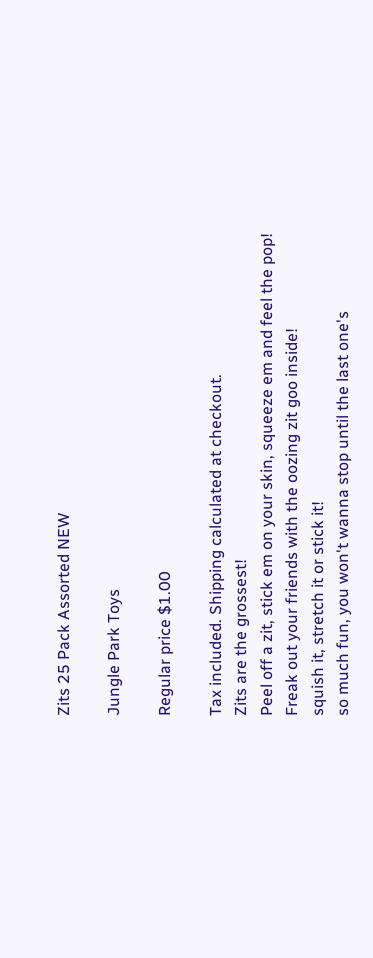Zits 25 Pack Assorted NEW

Jungle Park Toys

Regular price $1.00

Tax included. Shipping calculated at checkout.
Zits are the grossest!
Peel off a zit, stick em on your skin, squeeze em and feel the pop!
Freak out your friends with the oozing zit goo inside!
squish it, stretch it or stick it!
so much fun, you won't wanna stop until the last one's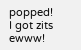popped!
I got zits ewww!